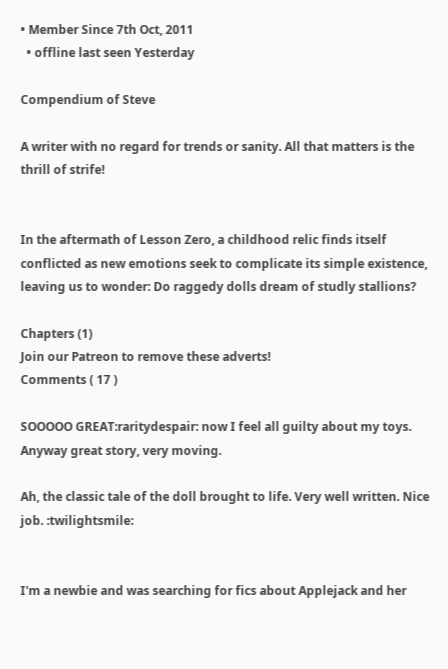• Member Since 7th Oct, 2011
  • offline last seen Yesterday

Compendium of Steve

A writer with no regard for trends or sanity. All that matters is the thrill of strife!


In the aftermath of Lesson Zero, a childhood relic finds itself conflicted as new emotions seek to complicate its simple existence, leaving us to wonder: Do raggedy dolls dream of studly stallions?

Chapters (1)
Join our Patreon to remove these adverts!
Comments ( 17 )

SOOOOO GREAT:raritydespair: now I feel all guilty about my toys. Anyway great story, very moving.

Ah, the classic tale of the doll brought to life. Very well written. Nice job. :twilightsmile:


I'm a newbie and was searching for fics about Applejack and her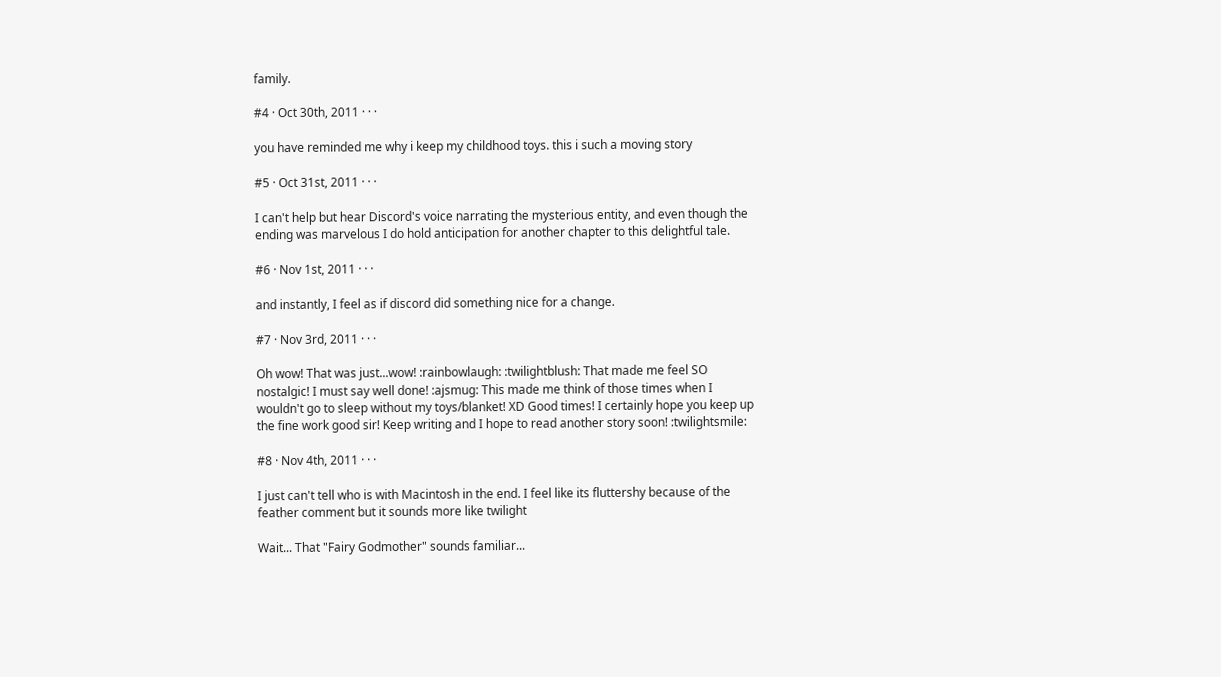family.

#4 · Oct 30th, 2011 · · ·

you have reminded me why i keep my childhood toys. this i such a moving story

#5 · Oct 31st, 2011 · · ·

I can't help but hear Discord's voice narrating the mysterious entity, and even though the ending was marvelous I do hold anticipation for another chapter to this delightful tale.

#6 · Nov 1st, 2011 · · ·

and instantly, I feel as if discord did something nice for a change.

#7 · Nov 3rd, 2011 · · ·

Oh wow! That was just...wow! :rainbowlaugh: :twilightblush: That made me feel SO nostalgic! I must say well done! :ajsmug: This made me think of those times when I wouldn't go to sleep without my toys/blanket! XD Good times! I certainly hope you keep up the fine work good sir! Keep writing and I hope to read another story soon! :twilightsmile:

#8 · Nov 4th, 2011 · · ·

I just can't tell who is with Macintosh in the end. I feel like its fluttershy because of the feather comment but it sounds more like twilight

Wait... That "Fairy Godmother" sounds familiar...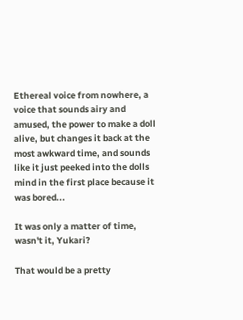Ethereal voice from nowhere, a voice that sounds airy and amused, the power to make a doll alive, but changes it back at the most awkward time, and sounds like it just peeked into the dolls mind in the first place because it was bored...

It was only a matter of time, wasn't it, Yukari?

That would be a pretty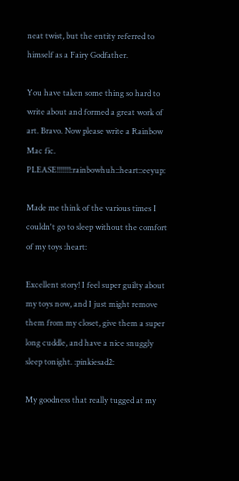neat twist, but the entity referred to himself as a Fairy Godfather.

You have taken some thing so hard to write about and formed a great work of art. Bravo. Now please write a Rainbow Mac fic. PLEASE!!!!!!!:rainbowhuh::heart::eeyup:

Made me think of the various times I couldn't go to sleep without the comfort of my toys :heart:

Excellent story! I feel super guilty about my toys now, and I just might remove them from my closet, give them a super long cuddle, and have a nice snuggly sleep tonight. :pinkiesad2:

My goodness that really tugged at my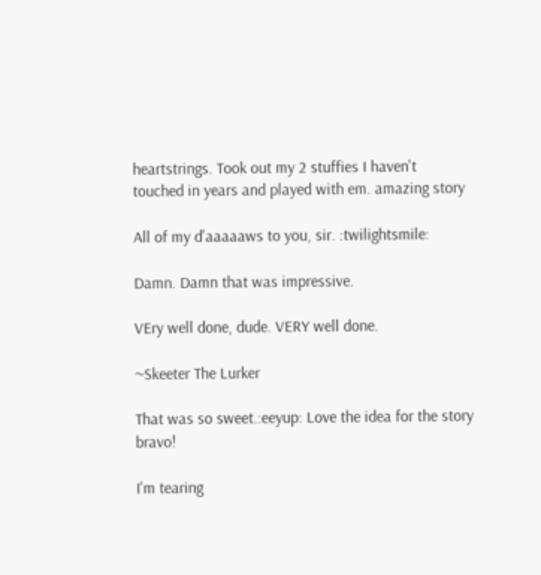heartstrings. Took out my 2 stuffies I haven't touched in years and played with em. amazing story

All of my d'aaaaaws to you, sir. :twilightsmile:

Damn. Damn that was impressive.

VEry well done, dude. VERY well done.

~Skeeter The Lurker

That was so sweet.:eeyup: Love the idea for the story bravo!

I'm tearing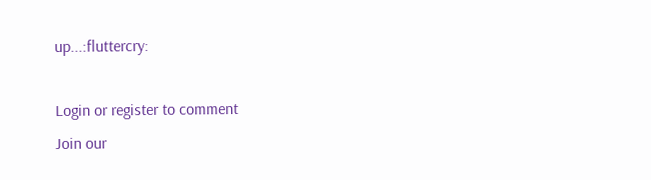up...:fluttercry:

Login or register to comment
Join our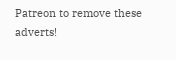Patreon to remove these adverts!